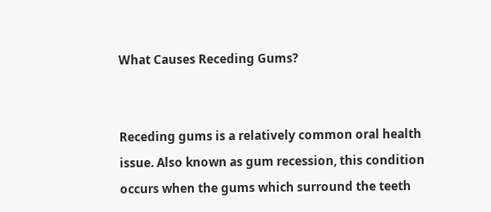What Causes Receding Gums?


Receding gums is a relatively common oral health issue. Also known as gum recession, this condition occurs when the gums which surround the teeth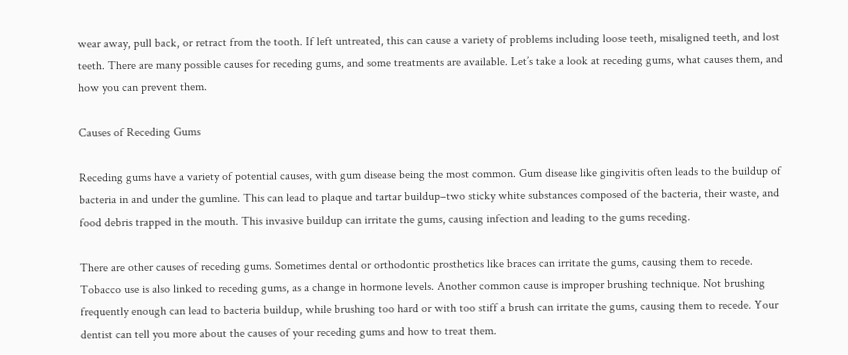wear away, pull back, or retract from the tooth. If left untreated, this can cause a variety of problems including loose teeth, misaligned teeth, and lost teeth. There are many possible causes for receding gums, and some treatments are available. Let’s take a look at receding gums, what causes them, and how you can prevent them.

Causes of Receding Gums

Receding gums have a variety of potential causes, with gum disease being the most common. Gum disease like gingivitis often leads to the buildup of bacteria in and under the gumline. This can lead to plaque and tartar buildup–two sticky white substances composed of the bacteria, their waste, and food debris trapped in the mouth. This invasive buildup can irritate the gums, causing infection and leading to the gums receding.

There are other causes of receding gums. Sometimes dental or orthodontic prosthetics like braces can irritate the gums, causing them to recede. Tobacco use is also linked to receding gums, as a change in hormone levels. Another common cause is improper brushing technique. Not brushing frequently enough can lead to bacteria buildup, while brushing too hard or with too stiff a brush can irritate the gums, causing them to recede. Your dentist can tell you more about the causes of your receding gums and how to treat them.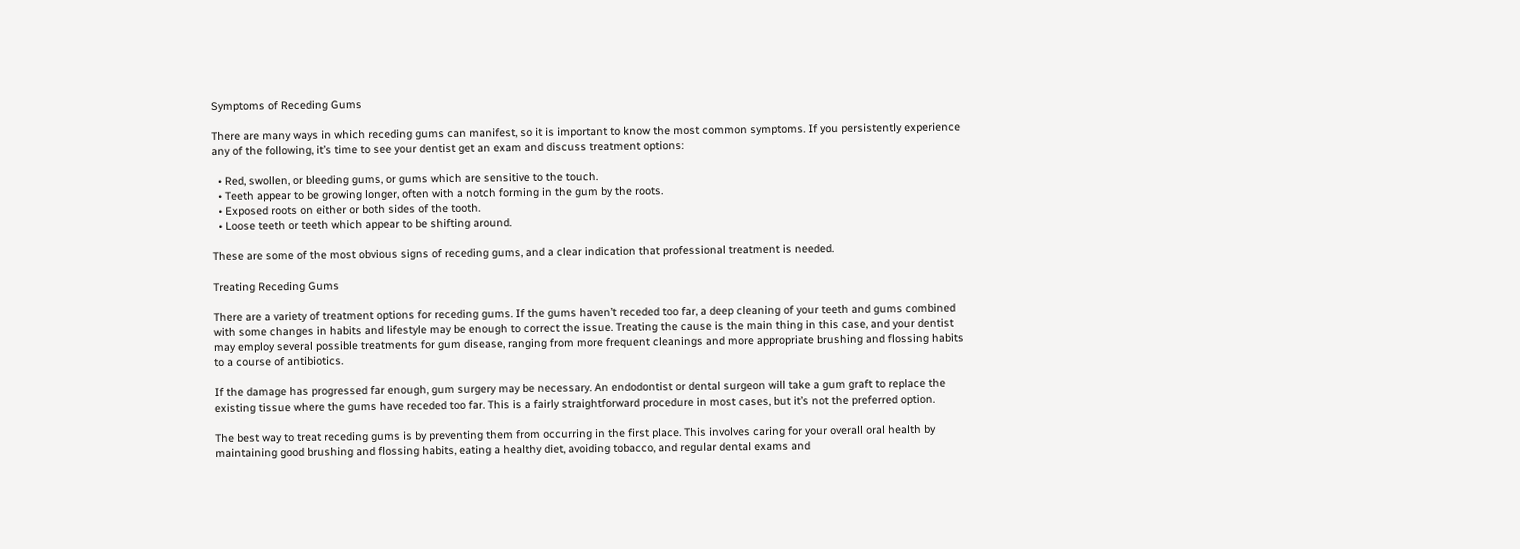Symptoms of Receding Gums

There are many ways in which receding gums can manifest, so it is important to know the most common symptoms. If you persistently experience any of the following, it’s time to see your dentist get an exam and discuss treatment options:

  • Red, swollen, or bleeding gums, or gums which are sensitive to the touch.
  • Teeth appear to be growing longer, often with a notch forming in the gum by the roots.
  • Exposed roots on either or both sides of the tooth.
  • Loose teeth or teeth which appear to be shifting around.

These are some of the most obvious signs of receding gums, and a clear indication that professional treatment is needed.

Treating Receding Gums

There are a variety of treatment options for receding gums. If the gums haven’t receded too far, a deep cleaning of your teeth and gums combined with some changes in habits and lifestyle may be enough to correct the issue. Treating the cause is the main thing in this case, and your dentist may employ several possible treatments for gum disease, ranging from more frequent cleanings and more appropriate brushing and flossing habits to a course of antibiotics.

If the damage has progressed far enough, gum surgery may be necessary. An endodontist or dental surgeon will take a gum graft to replace the existing tissue where the gums have receded too far. This is a fairly straightforward procedure in most cases, but it’s not the preferred option.

The best way to treat receding gums is by preventing them from occurring in the first place. This involves caring for your overall oral health by maintaining good brushing and flossing habits, eating a healthy diet, avoiding tobacco, and regular dental exams and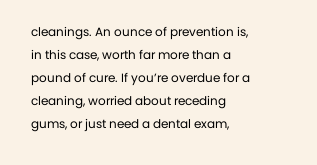cleanings. An ounce of prevention is, in this case, worth far more than a pound of cure. If you’re overdue for a cleaning, worried about receding gums, or just need a dental exam,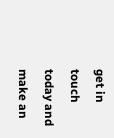get in touch today and make an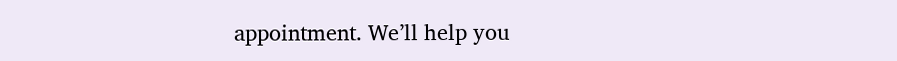appointment. We’ll help you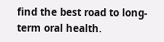find the best road to long-term oral health.